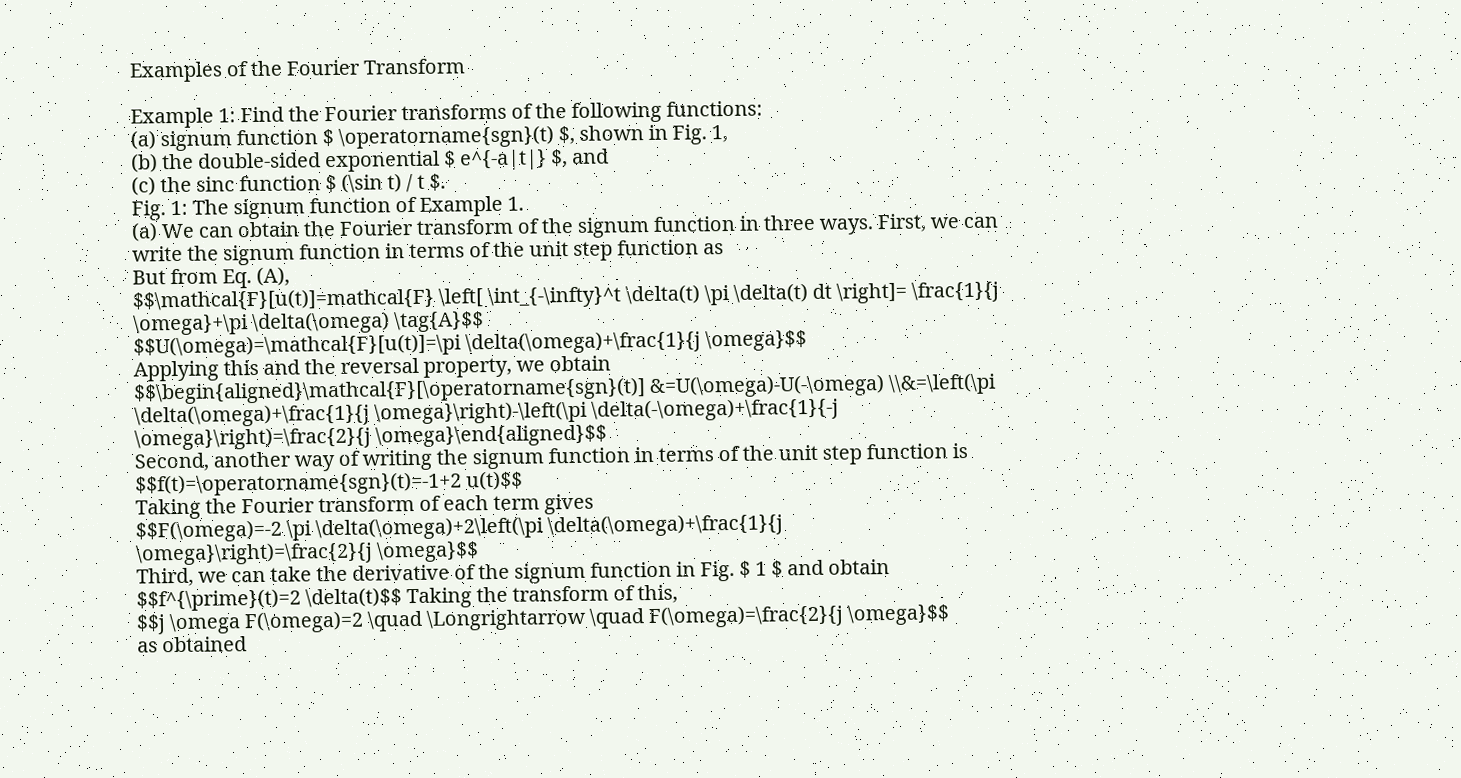Examples of the Fourier Transform

Example 1: Find the Fourier transforms of the following functions:
(a) signum function $ \operatorname{sgn}(t) $, shown in Fig. 1,
(b) the double-sided exponential $ e^{-a|t|} $, and
(c) the sinc function $ (\sin t) / t $.
Fig. 1: The signum function of Example 1.
(a) We can obtain the Fourier transform of the signum function in three ways. First, we can write the signum function in terms of the unit step function as
But from Eq. (A),
$$\mathcal{F}[u(t)]=mathcal{F} \left[ \int_{-\infty}^t \delta(t) \pi \delta(t) dt \right]= \frac{1}{j \omega}+\pi \delta(\omega) \tag{A}$$
$$U(\omega)=\mathcal{F}[u(t)]=\pi \delta(\omega)+\frac{1}{j \omega}$$
Applying this and the reversal property, we obtain
$$\begin{aligned}\mathcal{F}[\operatorname{sgn}(t)] &=U(\omega)-U(-\omega) \\&=\left(\pi \delta(\omega)+\frac{1}{j \omega}\right)-\left(\pi \delta(-\omega)+\frac{1}{-j \omega}\right)=\frac{2}{j \omega}\end{aligned}$$
Second, another way of writing the signum function in terms of the unit step function is
$$f(t)=\operatorname{sgn}(t)=-1+2 u(t)$$
Taking the Fourier transform of each term gives
$$F(\omega)=-2 \pi \delta(\omega)+2\left(\pi \delta(\omega)+\frac{1}{j \omega}\right)=\frac{2}{j \omega}$$
Third, we can take the derivative of the signum function in Fig. $ 1 $ and obtain $$f^{\prime}(t)=2 \delta(t)$$ Taking the transform of this,
$$j \omega F(\omega)=2 \quad \Longrightarrow \quad F(\omega)=\frac{2}{j \omega}$$
as obtained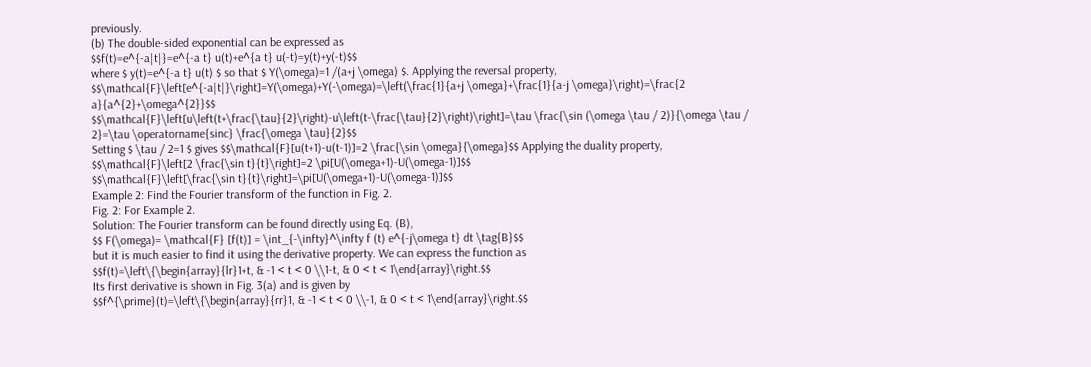previously.
(b) The double-sided exponential can be expressed as
$$f(t)=e^{-a|t|}=e^{-a t} u(t)+e^{a t} u(-t)=y(t)+y(-t)$$
where $ y(t)=e^{-a t} u(t) $ so that $ Y(\omega)=1 /(a+j \omega) $. Applying the reversal property,
$$\mathcal{F}\left[e^{-a|t|}\right]=Y(\omega)+Y(-\omega)=\left(\frac{1}{a+j \omega}+\frac{1}{a-j \omega}\right)=\frac{2 a}{a^{2}+\omega^{2}}$$
$$\mathcal{F}\left[u\left(t+\frac{\tau}{2}\right)-u\left(t-\frac{\tau}{2}\right)\right]=\tau \frac{\sin (\omega \tau / 2)}{\omega \tau / 2}=\tau \operatorname{sinc} \frac{\omega \tau}{2}$$
Setting $ \tau / 2=1 $ gives $$\mathcal{F}[u(t+1)-u(t-1)]=2 \frac{\sin \omega}{\omega}$$ Applying the duality property,
$$\mathcal{F}\left[2 \frac{\sin t}{t}\right]=2 \pi[U(\omega+1)-U(\omega-1)]$$
$$\mathcal{F}\left[\frac{\sin t}{t}\right]=\pi[U(\omega+1)-U(\omega-1)]$$
Example 2: Find the Fourier transform of the function in Fig. 2.
Fig. 2: For Example 2.
Solution: The Fourier transform can be found directly using Eq. (B),
$$ F(\omega)= \mathcal{F} [f(t)] = \int_{-\infty}^\infty f (t) e^{-j\omega t} dt \tag{B}$$
but it is much easier to find it using the derivative property. We can express the function as
$$f(t)=\left\{\begin{array}{lr}1+t, & -1 < t < 0 \\1-t, & 0 < t < 1\end{array}\right.$$
Its first derivative is shown in Fig. 3(a) and is given by
$$f^{\prime}(t)=\left\{\begin{array}{rr}1, & -1 < t < 0 \\-1, & 0 < t < 1\end{array}\right.$$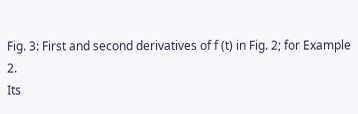Fig. 3: First and second derivatives of f (t) in Fig. 2; for Example 2.
Its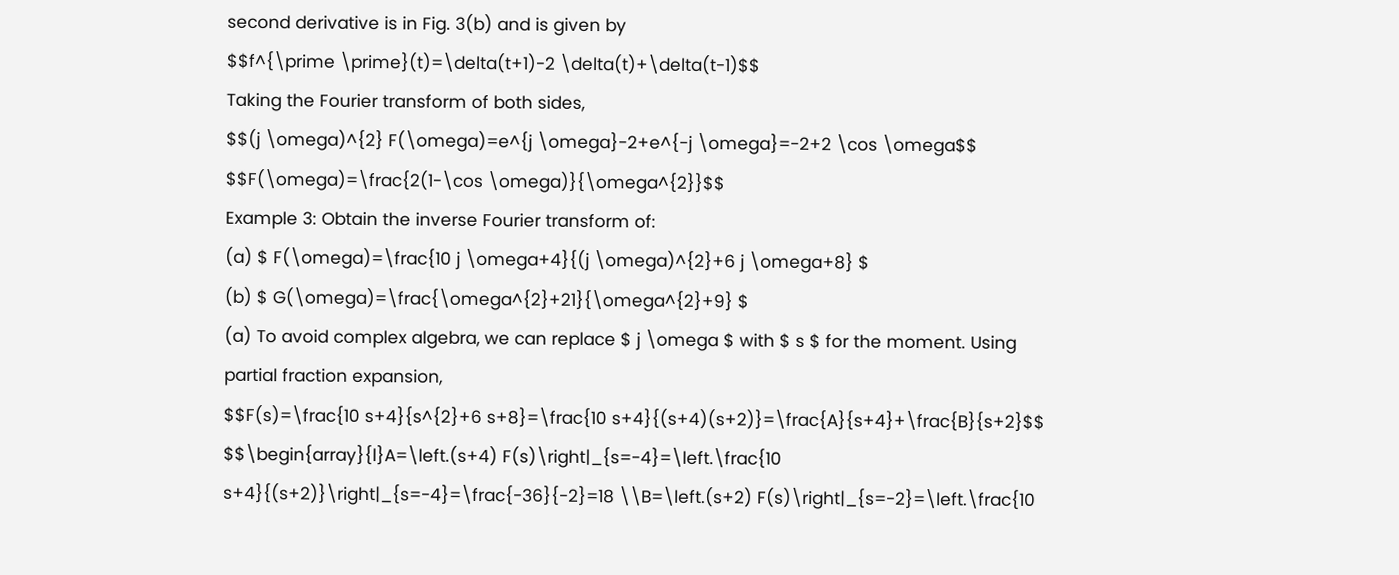second derivative is in Fig. 3(b) and is given by
$$f^{\prime \prime}(t)=\delta(t+1)-2 \delta(t)+\delta(t-1)$$
Taking the Fourier transform of both sides,
$$(j \omega)^{2} F(\omega)=e^{j \omega}-2+e^{-j \omega}=-2+2 \cos \omega$$
$$F(\omega)=\frac{2(1-\cos \omega)}{\omega^{2}}$$
Example 3: Obtain the inverse Fourier transform of:
(a) $ F(\omega)=\frac{10 j \omega+4}{(j \omega)^{2}+6 j \omega+8} $
(b) $ G(\omega)=\frac{\omega^{2}+21}{\omega^{2}+9} $
(a) To avoid complex algebra, we can replace $ j \omega $ with $ s $ for the moment. Using partial fraction expansion,
$$F(s)=\frac{10 s+4}{s^{2}+6 s+8}=\frac{10 s+4}{(s+4)(s+2)}=\frac{A}{s+4}+\frac{B}{s+2}$$
$$\begin{array}{l}A=\left.(s+4) F(s)\right|_{s=-4}=\left.\frac{10 s+4}{(s+2)}\right|_{s=-4}=\frac{-36}{-2}=18 \\B=\left.(s+2) F(s)\right|_{s=-2}=\left.\frac{10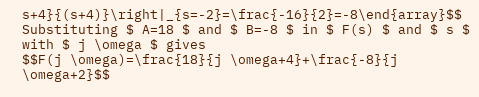s+4}{(s+4)}\right|_{s=-2}=\frac{-16}{2}=-8\end{array}$$
Substituting $ A=18 $ and $ B=-8 $ in $ F(s) $ and $ s $ with $ j \omega $ gives
$$F(j \omega)=\frac{18}{j \omega+4}+\frac{-8}{j \omega+2}$$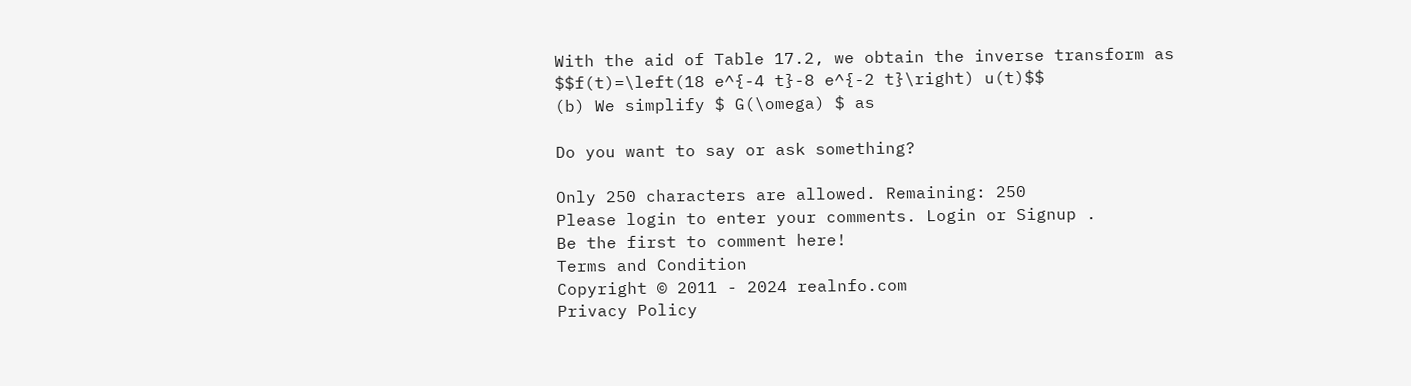With the aid of Table 17.2, we obtain the inverse transform as
$$f(t)=\left(18 e^{-4 t}-8 e^{-2 t}\right) u(t)$$
(b) We simplify $ G(\omega) $ as

Do you want to say or ask something?

Only 250 characters are allowed. Remaining: 250
Please login to enter your comments. Login or Signup .
Be the first to comment here!
Terms and Condition
Copyright © 2011 - 2024 realnfo.com
Privacy Policy